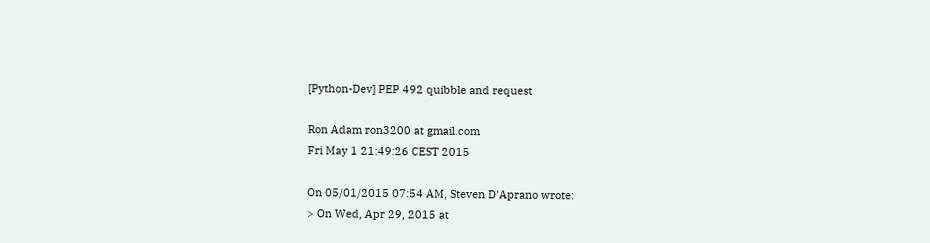[Python-Dev] PEP 492 quibble and request

Ron Adam ron3200 at gmail.com
Fri May 1 21:49:26 CEST 2015

On 05/01/2015 07:54 AM, Steven D'Aprano wrote:
> On Wed, Apr 29, 2015 at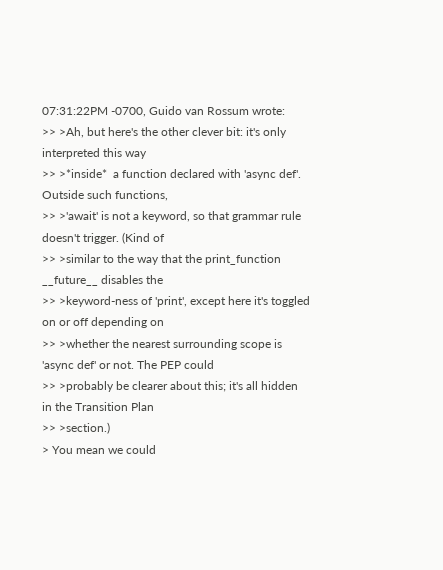07:31:22PM -0700, Guido van Rossum wrote:
>> >Ah, but here's the other clever bit: it's only interpreted this way
>> >*inside*  a function declared with 'async def'. Outside such functions,
>> >'await' is not a keyword, so that grammar rule doesn't trigger. (Kind of
>> >similar to the way that the print_function __future__ disables the
>> >keyword-ness of 'print', except here it's toggled on or off depending on
>> >whether the nearest surrounding scope is 'async def' or not. The PEP could
>> >probably be clearer about this; it's all hidden in the Transition Plan
>> >section.)
> You mean we could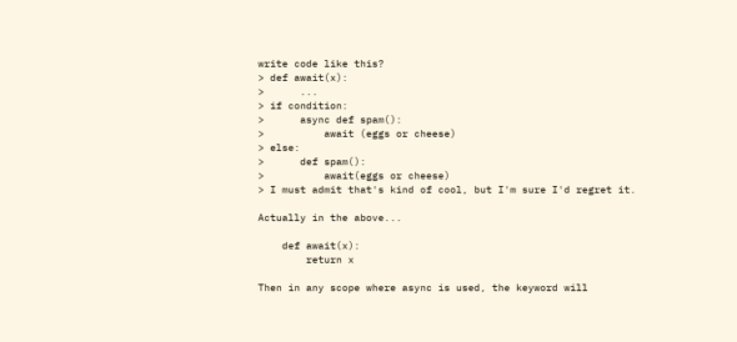write code like this?
> def await(x):
>      ...
> if condition:
>      async def spam():
>          await (eggs or cheese)
> else:
>      def spam():
>          await(eggs or cheese)
> I must admit that's kind of cool, but I'm sure I'd regret it.

Actually in the above...

    def await(x):
        return x

Then in any scope where async is used, the keyword will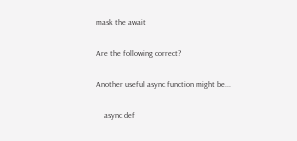mask the await

Are the following correct?

Another useful async function might be...

    async def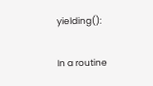yielding():

In a routine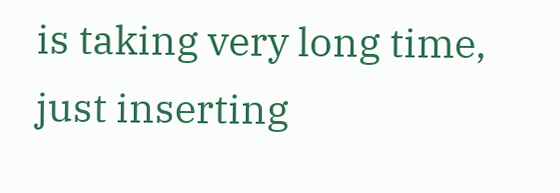is taking very long time, just inserting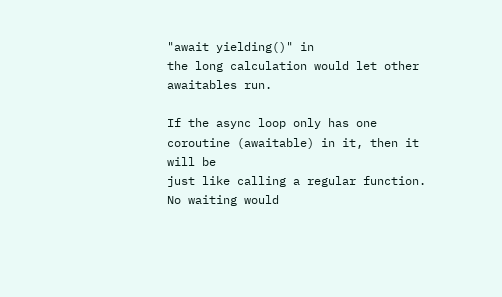"await yielding()" in
the long calculation would let other awaitables run.

If the async loop only has one coroutine (awaitable) in it, then it will be
just like calling a regular function.  No waiting would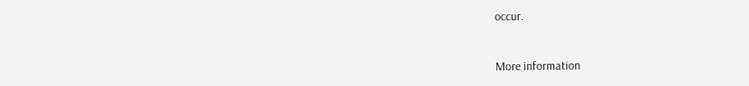occur.


More information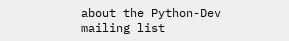about the Python-Dev mailing list